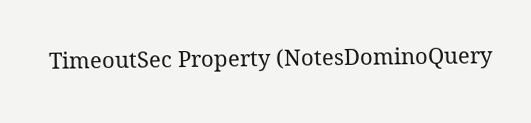TimeoutSec Property (NotesDominoQuery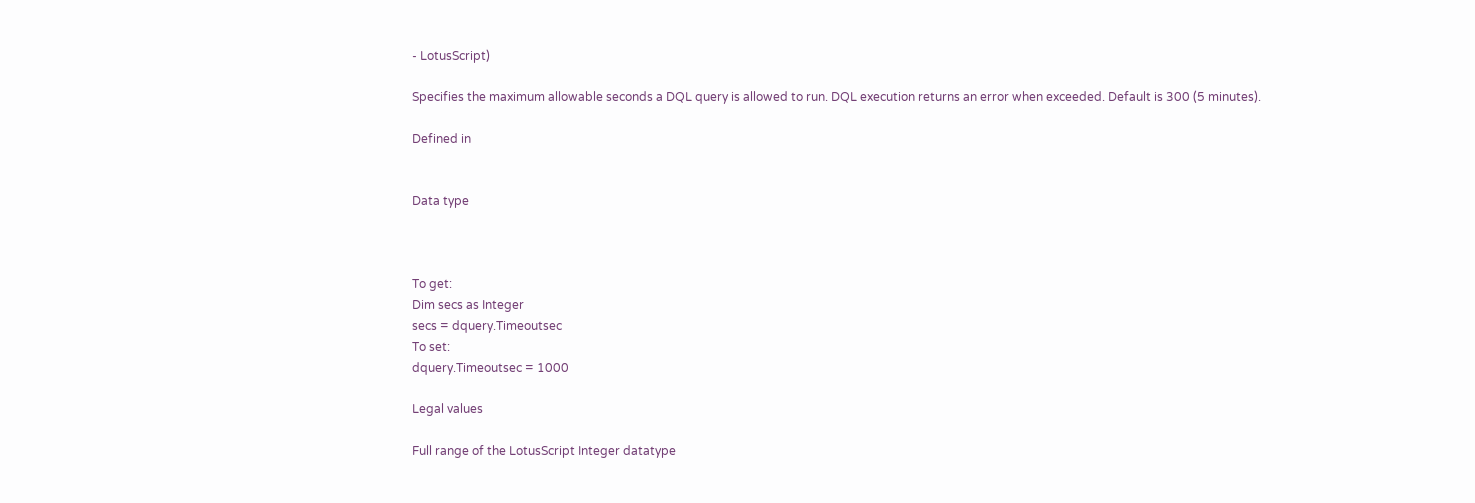- LotusScript)

Specifies the maximum allowable seconds a DQL query is allowed to run. DQL execution returns an error when exceeded. Default is 300 (5 minutes).

Defined in


Data type



To get:
Dim secs as Integer
secs = dquery.Timeoutsec
To set:
dquery.Timeoutsec = 1000

Legal values

Full range of the LotusScript Integer datatype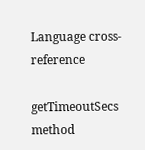Language cross-reference

getTimeoutSecs method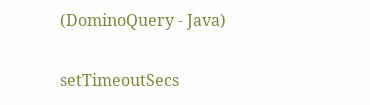(DominoQuery - Java)

setTimeoutSecs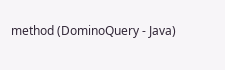method (DominoQuery - Java)